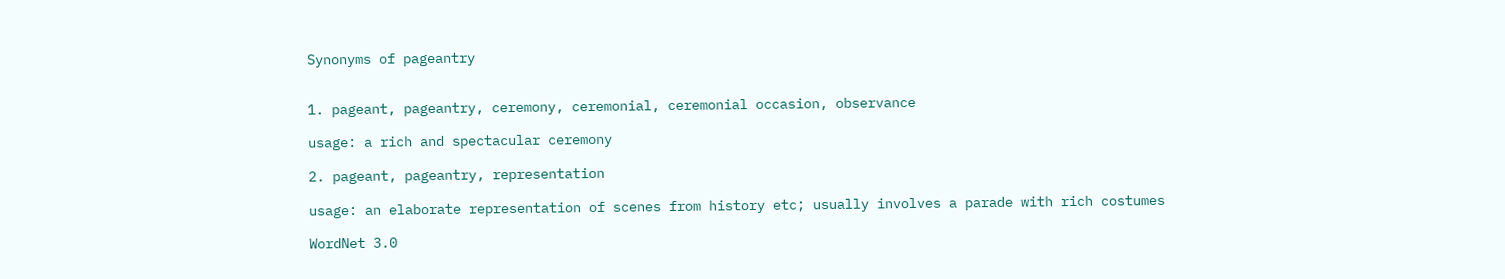Synonyms of pageantry


1. pageant, pageantry, ceremony, ceremonial, ceremonial occasion, observance

usage: a rich and spectacular ceremony

2. pageant, pageantry, representation

usage: an elaborate representation of scenes from history etc; usually involves a parade with rich costumes

WordNet 3.0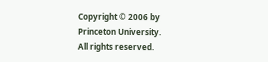Copyright © 2006 by Princeton University.
All rights reserved.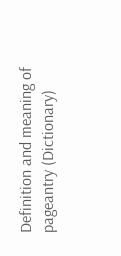Definition and meaning of pageantry (Dictionary)